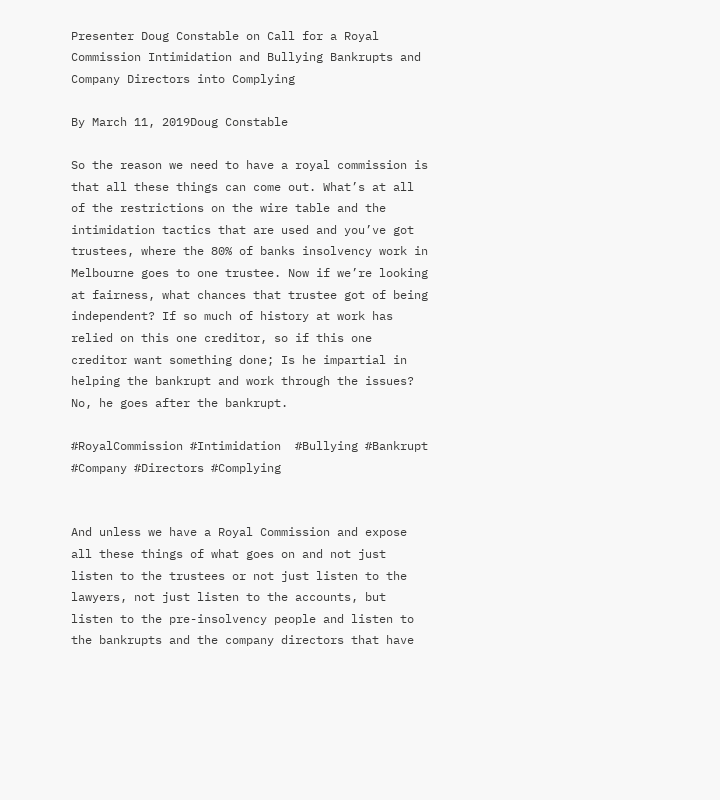Presenter Doug Constable on Call for a Royal Commission Intimidation and Bullying Bankrupts and Company Directors into Complying

By March 11, 2019Doug Constable

So the reason we need to have a royal commission is that all these things can come out. What’s at all of the restrictions on the wire table and the intimidation tactics that are used and you’ve got trustees, where the 80% of banks insolvency work in Melbourne goes to one trustee. Now if we’re looking at fairness, what chances that trustee got of being independent? If so much of history at work has relied on this one creditor, so if this one creditor want something done; Is he impartial in helping the bankrupt and work through the issues? No, he goes after the bankrupt.

#RoyalCommission #Intimidation  #Bullying #Bankrupt #Company #Directors #Complying


And unless we have a Royal Commission and expose all these things of what goes on and not just listen to the trustees or not just listen to the lawyers, not just listen to the accounts, but listen to the pre-insolvency people and listen to the bankrupts and the company directors that have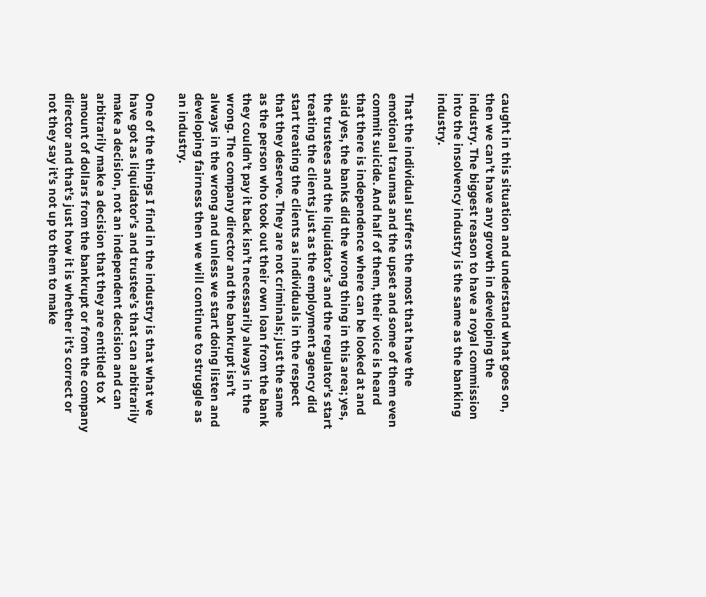caught in this situation and understand what goes on, then we can’t have any growth in developing the industry. The biggest reason to have a royal commission into the insolvency industry is the same as the banking industry.

That the individual suffers the most that have the emotional traumas and the upset and some of them even commit suicide. And half of them, their voice is heard that there is independence where can be looked at and said yes, the banks did the wrong thing in this area; yes, the trustees and the liquidator’s and the regulator’s start treating the clients just as the employment agency did start treating the clients as individuals in the respect that they deserve. They are not criminals; just the same as the person who took out their own loan from the bank they couldn’t pay it back isn’t necessarily always in the wrong. The company director and the bankrupt isn’t always in the wrong and unless we start doing listen and developing fairness then we will continue to struggle as an industry.

One of the things I find in the industry is that what we have got as liquidator’s and trustee’s that can arbitrarily make a decision, not an independent decision and can arbitrarily make a decision that they are entitled to X amount of dollars from the bankrupt or from the company director and that’s just how it is whether it’s correct or not they say it’s not up to them to make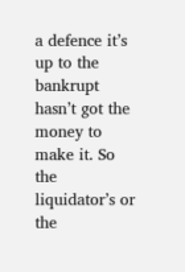a defence it’s up to the bankrupt hasn’t got the money to make it. So the liquidator’s or the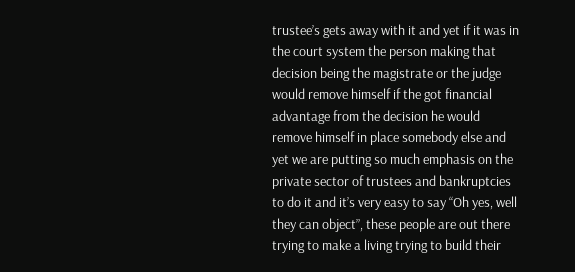trustee’s gets away with it and yet if it was in the court system the person making that decision being the magistrate or the judge would remove himself if the got financial advantage from the decision he would remove himself in place somebody else and yet we are putting so much emphasis on the private sector of trustees and bankruptcies to do it and it’s very easy to say “Oh yes, well they can object”, these people are out there trying to make a living trying to build their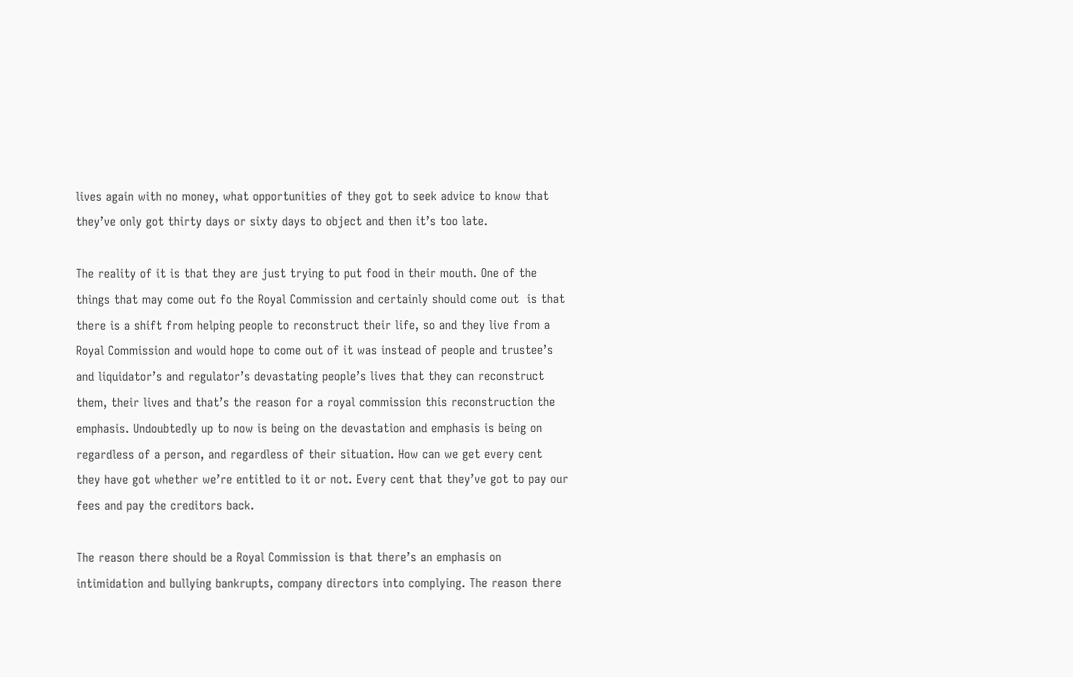lives again with no money, what opportunities of they got to seek advice to know that they’ve only got thirty days or sixty days to object and then it’s too late.

The reality of it is that they are just trying to put food in their mouth. One of the things that may come out fo the Royal Commission and certainly should come out  is that there is a shift from helping people to reconstruct their life, so and they live from a Royal Commission and would hope to come out of it was instead of people and trustee’s and liquidator’s and regulator’s devastating people’s lives that they can reconstruct them, their lives and that’s the reason for a royal commission this reconstruction the emphasis. Undoubtedly up to now is being on the devastation and emphasis is being on regardless of a person, and regardless of their situation. How can we get every cent they have got whether we’re entitled to it or not. Every cent that they’ve got to pay our fees and pay the creditors back.

The reason there should be a Royal Commission is that there’s an emphasis on intimidation and bullying bankrupts, company directors into complying. The reason there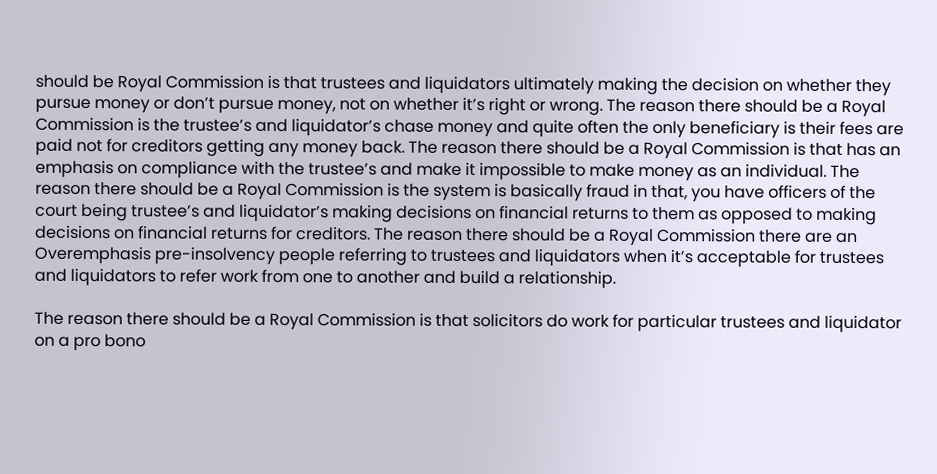should be Royal Commission is that trustees and liquidators ultimately making the decision on whether they pursue money or don’t pursue money, not on whether it’s right or wrong. The reason there should be a Royal Commission is the trustee’s and liquidator’s chase money and quite often the only beneficiary is their fees are paid not for creditors getting any money back. The reason there should be a Royal Commission is that has an emphasis on compliance with the trustee’s and make it impossible to make money as an individual. The reason there should be a Royal Commission is the system is basically fraud in that, you have officers of the court being trustee’s and liquidator’s making decisions on financial returns to them as opposed to making decisions on financial returns for creditors. The reason there should be a Royal Commission there are an Overemphasis pre-insolvency people referring to trustees and liquidators when it’s acceptable for trustees and liquidators to refer work from one to another and build a relationship.

The reason there should be a Royal Commission is that solicitors do work for particular trustees and liquidator on a pro bono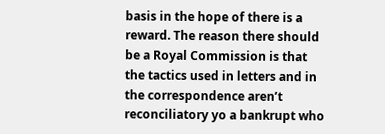basis in the hope of there is a reward. The reason there should be a Royal Commission is that the tactics used in letters and in the correspondence aren’t reconciliatory yo a bankrupt who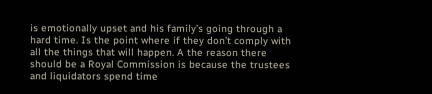is emotionally upset and his family’s going through a hard time. Is the point where if they don’t comply with all the things that will happen. A the reason there should be a Royal Commission is because the trustees and liquidators spend time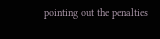pointing out the penalties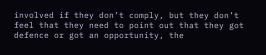involved if they don’t comply, but they don’t feel that they need to point out that they got defence or got an opportunity, the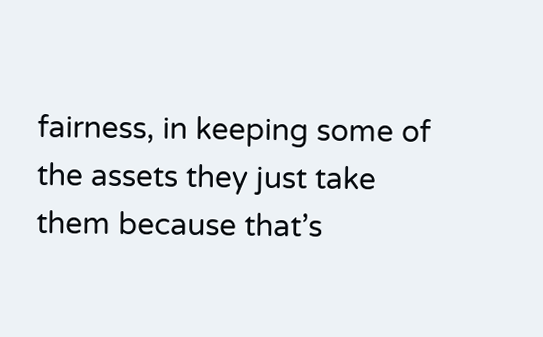fairness, in keeping some of the assets they just take them because that’s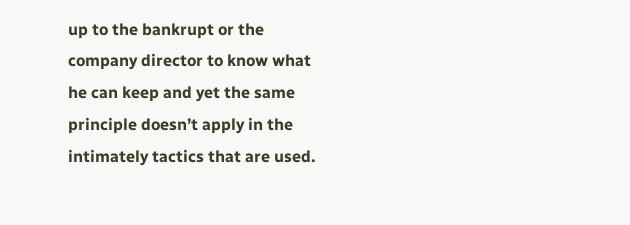up to the bankrupt or the company director to know what he can keep and yet the same principle doesn’t apply in the intimately tactics that are used.